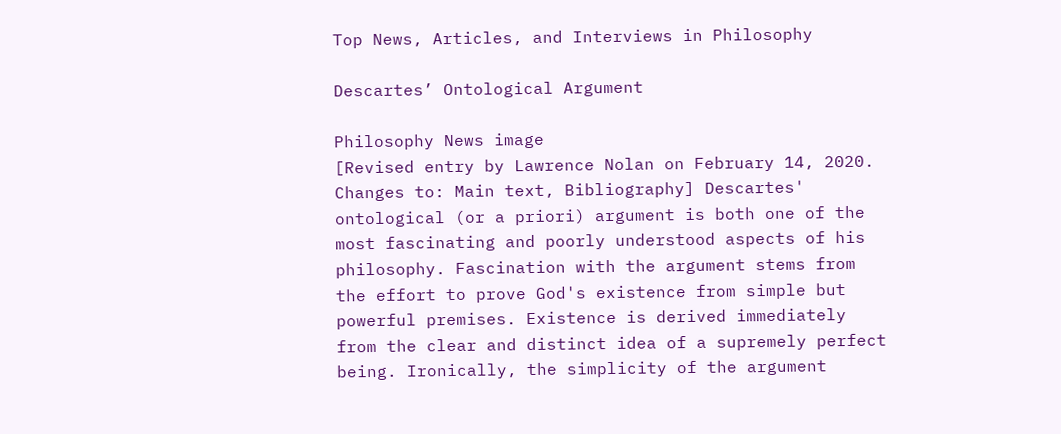Top News, Articles, and Interviews in Philosophy

Descartes’ Ontological Argument

Philosophy News image
[Revised entry by Lawrence Nolan on February 14, 2020. Changes to: Main text, Bibliography] Descartes' ontological (or a priori) argument is both one of the most fascinating and poorly understood aspects of his philosophy. Fascination with the argument stems from the effort to prove God's existence from simple but powerful premises. Existence is derived immediately from the clear and distinct idea of a supremely perfect being. Ironically, the simplicity of the argument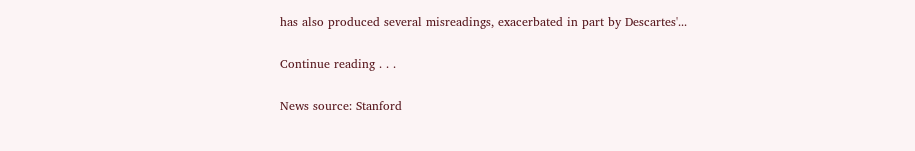has also produced several misreadings, exacerbated in part by Descartes'...

Continue reading . . .

News source: Stanford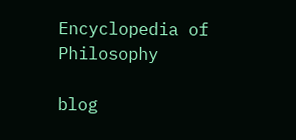Encyclopedia of Philosophy

blog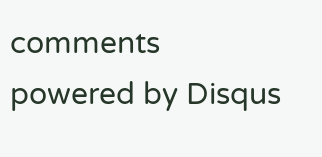comments powered by Disqus